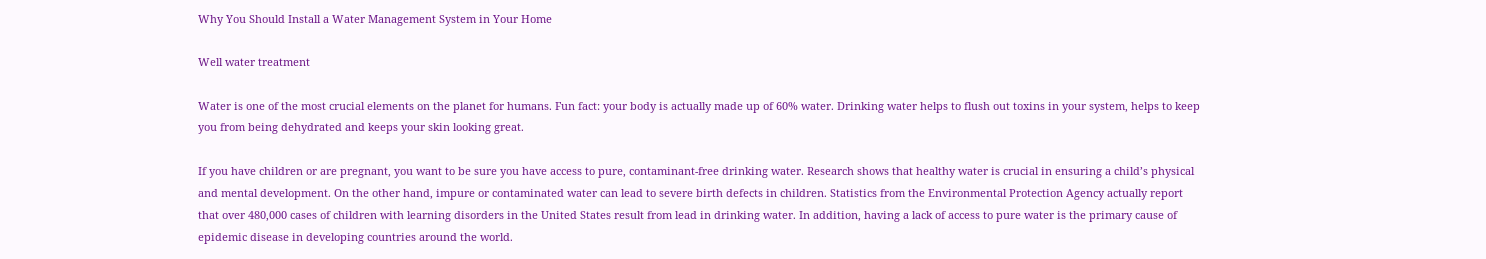Why You Should Install a Water Management System in Your Home

Well water treatment

Water is one of the most crucial elements on the planet for humans. Fun fact: your body is actually made up of 60% water. Drinking water helps to flush out toxins in your system, helps to keep you from being dehydrated and keeps your skin looking great.

If you have children or are pregnant, you want to be sure you have access to pure, contaminant-free drinking water. Research shows that healthy water is crucial in ensuring a child’s physical and mental development. On the other hand, impure or contaminated water can lead to severe birth defects in children. Statistics from the Environmental Protection Agency actually report that over 480,000 cases of children with learning disorders in the United States result from lead in drinking water. In addition, having a lack of access to pure water is the primary cause of epidemic disease in developing countries around the world.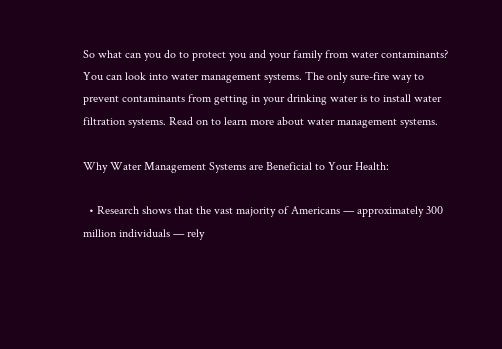So what can you do to protect you and your family from water contaminants? You can look into water management systems. The only sure-fire way to prevent contaminants from getting in your drinking water is to install water filtration systems. Read on to learn more about water management systems.

Why Water Management Systems are Beneficial to Your Health:

  • Research shows that the vast majority of Americans — approximately 300 million individuals — rely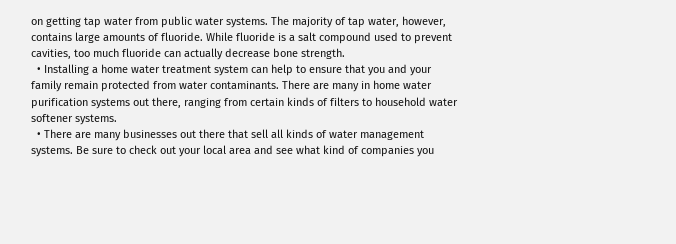on getting tap water from public water systems. The majority of tap water, however, contains large amounts of fluoride. While fluoride is a salt compound used to prevent cavities, too much fluoride can actually decrease bone strength.
  • Installing a home water treatment system can help to ensure that you and your family remain protected from water contaminants. There are many in home water purification systems out there, ranging from certain kinds of filters to household water softener systems.
  • There are many businesses out there that sell all kinds of water management systems. Be sure to check out your local area and see what kind of companies you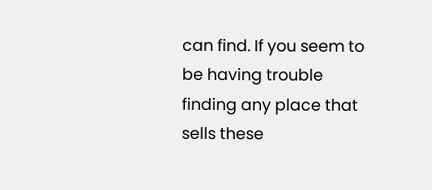can find. If you seem to be having trouble finding any place that sells these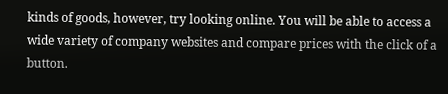kinds of goods, however, try looking online. You will be able to access a wide variety of company websites and compare prices with the click of a button.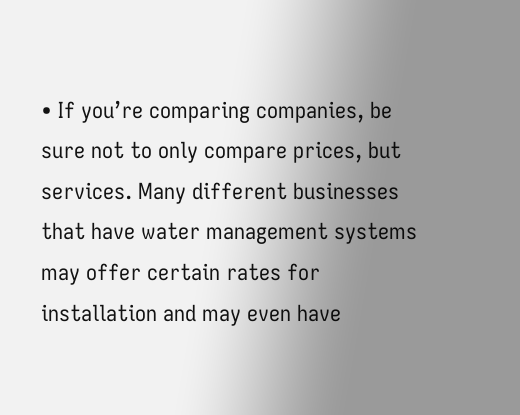• If you’re comparing companies, be sure not to only compare prices, but services. Many different businesses that have water management systems may offer certain rates for installation and may even have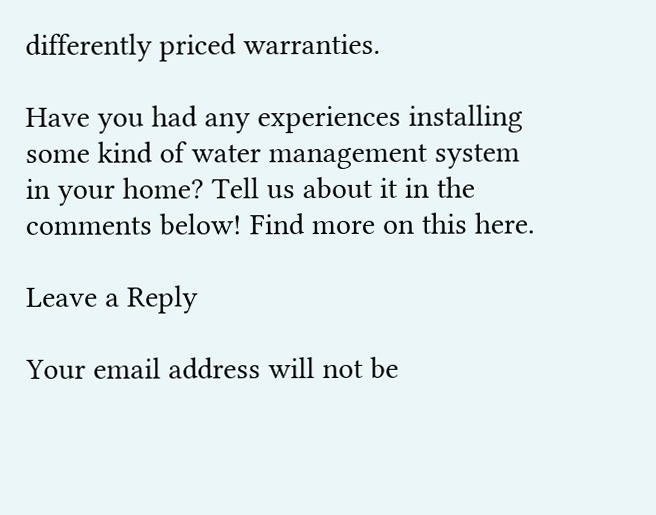differently priced warranties.

Have you had any experiences installing some kind of water management system in your home? Tell us about it in the comments below! Find more on this here.

Leave a Reply

Your email address will not be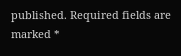published. Required fields are marked *